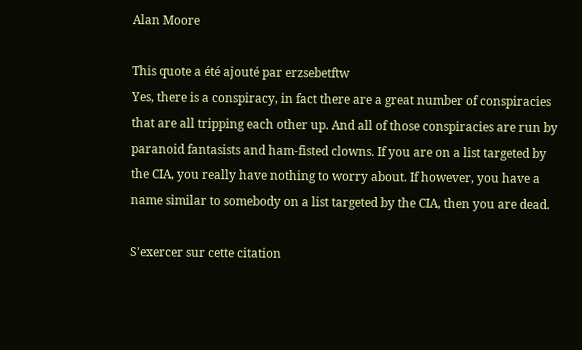Alan Moore

This quote a été ajouté par erzsebetftw
Yes, there is a conspiracy, in fact there are a great number of conspiracies that are all tripping each other up. And all of those conspiracies are run by paranoid fantasists and ham-fisted clowns. If you are on a list targeted by the CIA, you really have nothing to worry about. If however, you have a name similar to somebody on a list targeted by the CIA, then you are dead.

S'exercer sur cette citation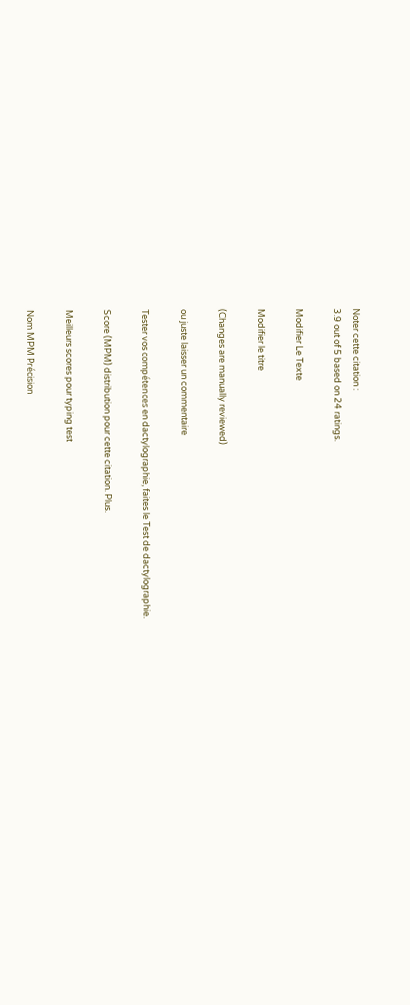Noter cette citation :
3.9 out of 5 based on 24 ratings.

Modifier Le Texte

Modifier le titre

(Changes are manually reviewed)

ou juste laisser un commentaire

Tester vos compétences en dactylographie, faites le Test de dactylographie.

Score (MPM) distribution pour cette citation. Plus.

Meilleurs scores pour typing test

Nom MPM Précision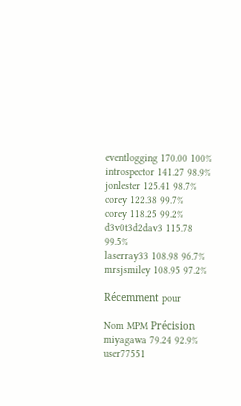eventlogging 170.00 100%
introspector 141.27 98.9%
jonlester 125.41 98.7%
corey 122.38 99.7%
corey 118.25 99.2%
d3v0t3d2dav3 115.78 99.5%
laserray33 108.98 96.7%
mrsjsmiley 108.95 97.2%

Récemment pour

Nom MPM Précision
miyagawa 79.24 92.9%
user77551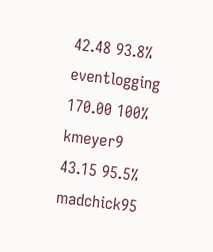42.48 93.8%
eventlogging 170.00 100%
kmeyer9 43.15 95.5%
madchick95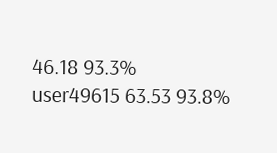46.18 93.3%
user49615 63.53 93.8%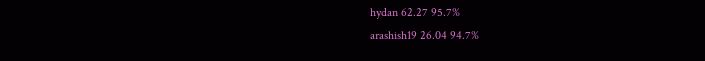hydan 62.27 95.7%
arashish19 26.04 94.7%